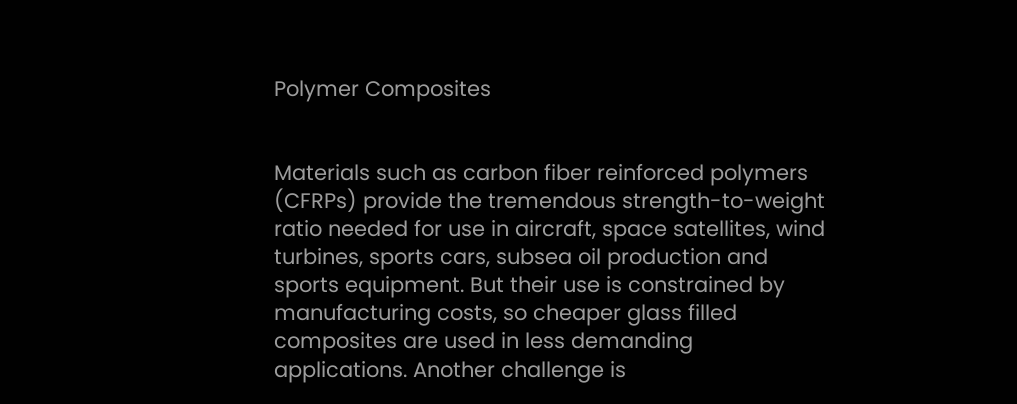Polymer Composites


Materials such as carbon fiber reinforced polymers (CFRPs) provide the tremendous strength-to-weight ratio needed for use in aircraft, space satellites, wind turbines, sports cars, subsea oil production and sports equipment. But their use is constrained by manufacturing costs, so cheaper glass filled composites are used in less demanding applications. Another challenge is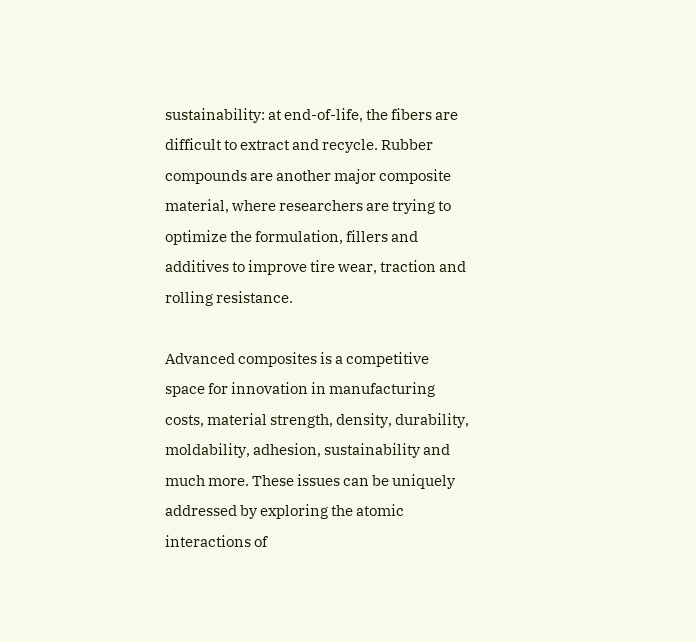sustainability: at end-of-life, the fibers are difficult to extract and recycle. Rubber compounds are another major composite material, where researchers are trying to optimize the formulation, fillers and additives to improve tire wear, traction and rolling resistance.

Advanced composites is a competitive space for innovation in manufacturing costs, material strength, density, durability, moldability, adhesion, sustainability and much more. These issues can be uniquely addressed by exploring the atomic interactions of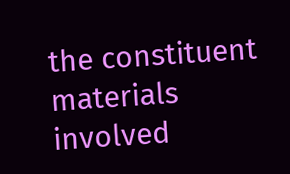the constituent materials involved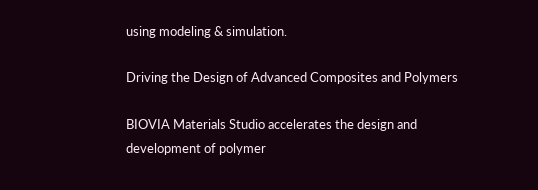using modeling & simulation.

Driving the Design of Advanced Composites and Polymers

BIOVIA Materials Studio accelerates the design and development of polymer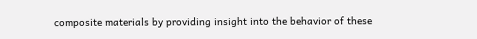composite materials by providing insight into the behavior of these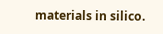materials in silico.